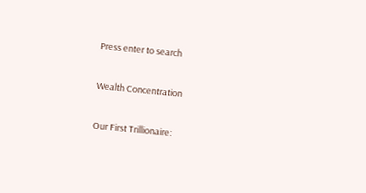Press enter to search

Wealth Concentration

Our First Trillionaire: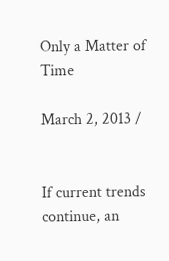Only a Matter of Time

March 2, 2013 /


If current trends continue, an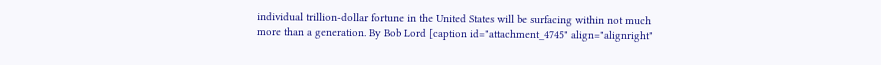individual trillion-dollar fortune in the United States will be surfacing within not much more than a generation. By Bob Lord [caption id="attachment_4745" align="alignright"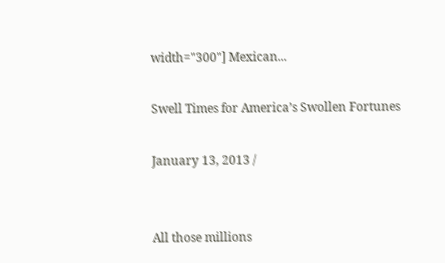width="300"] Mexican...

Swell Times for America’s Swollen Fortunes

January 13, 2013 /


All those millions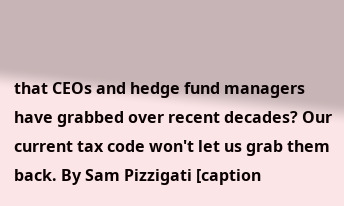that CEOs and hedge fund managers have grabbed over recent decades? Our current tax code won't let us grab them back. By Sam Pizzigati [caption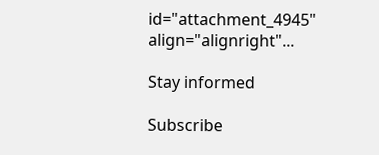id="attachment_4945" align="alignright"...

Stay informed

Subscribe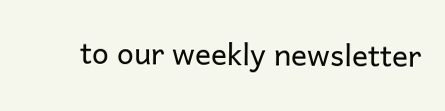to our weekly newsletter